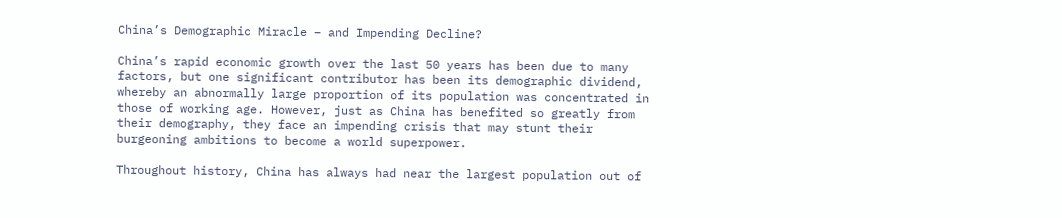China’s Demographic Miracle – and Impending Decline?

China’s rapid economic growth over the last 50 years has been due to many factors, but one significant contributor has been its demographic dividend, whereby an abnormally large proportion of its population was concentrated in those of working age. However, just as China has benefited so greatly from their demography, they face an impending crisis that may stunt their burgeoning ambitions to become a world superpower.

Throughout history, China has always had near the largest population out of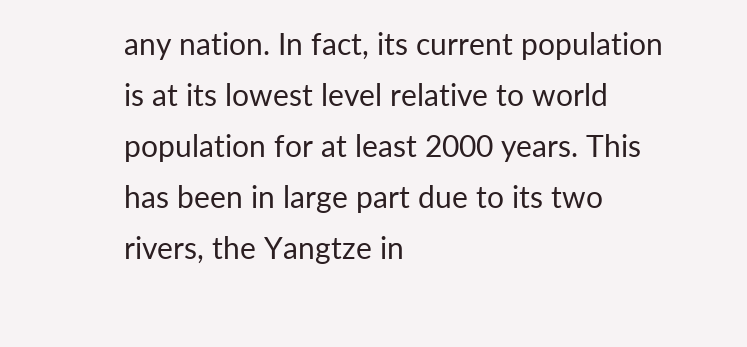any nation. In fact, its current population is at its lowest level relative to world population for at least 2000 years. This has been in large part due to its two rivers, the Yangtze in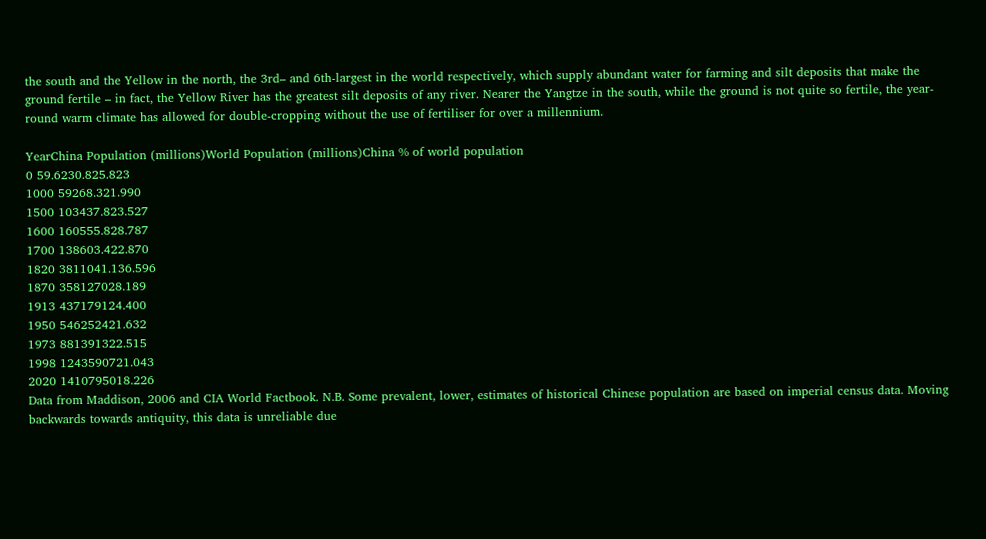the south and the Yellow in the north, the 3rd– and 6th-largest in the world respectively, which supply abundant water for farming and silt deposits that make the ground fertile – in fact, the Yellow River has the greatest silt deposits of any river. Nearer the Yangtze in the south, while the ground is not quite so fertile, the year-round warm climate has allowed for double-cropping without the use of fertiliser for over a millennium.

YearChina Population (millions)World Population (millions)China % of world population
0 59.6230.825.823
1000 59268.321.990
1500 103437.823.527
1600 160555.828.787
1700 138603.422.870
1820 3811041.136.596
1870 358127028.189
1913 437179124.400
1950 546252421.632
1973 881391322.515
1998 1243590721.043
2020 1410795018.226
Data from Maddison, 2006 and CIA World Factbook. N.B. Some prevalent, lower, estimates of historical Chinese population are based on imperial census data. Moving backwards towards antiquity, this data is unreliable due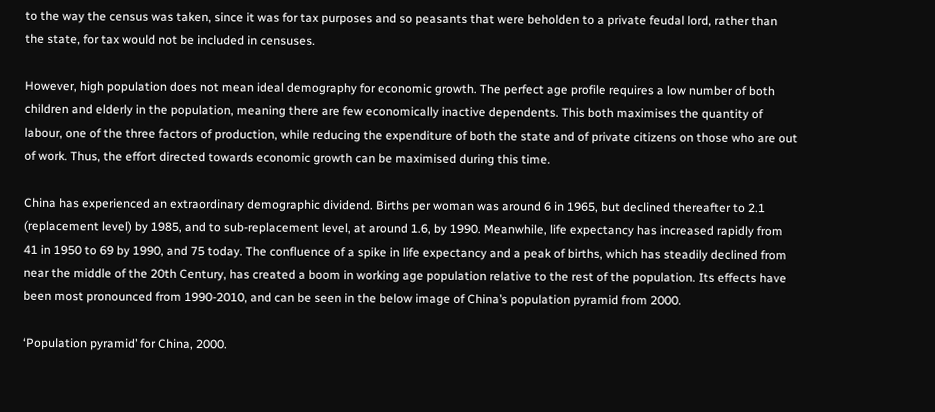to the way the census was taken, since it was for tax purposes and so peasants that were beholden to a private feudal lord, rather than the state, for tax would not be included in censuses.

However, high population does not mean ideal demography for economic growth. The perfect age profile requires a low number of both children and elderly in the population, meaning there are few economically inactive dependents. This both maximises the quantity of labour, one of the three factors of production, while reducing the expenditure of both the state and of private citizens on those who are out of work. Thus, the effort directed towards economic growth can be maximised during this time.

China has experienced an extraordinary demographic dividend. Births per woman was around 6 in 1965, but declined thereafter to 2.1 (replacement level) by 1985, and to sub-replacement level, at around 1.6, by 1990. Meanwhile, life expectancy has increased rapidly from 41 in 1950 to 69 by 1990, and 75 today. The confluence of a spike in life expectancy and a peak of births, which has steadily declined from near the middle of the 20th Century, has created a boom in working age population relative to the rest of the population. Its effects have been most pronounced from 1990-2010, and can be seen in the below image of China’s population pyramid from 2000.

‘Population pyramid’ for China, 2000.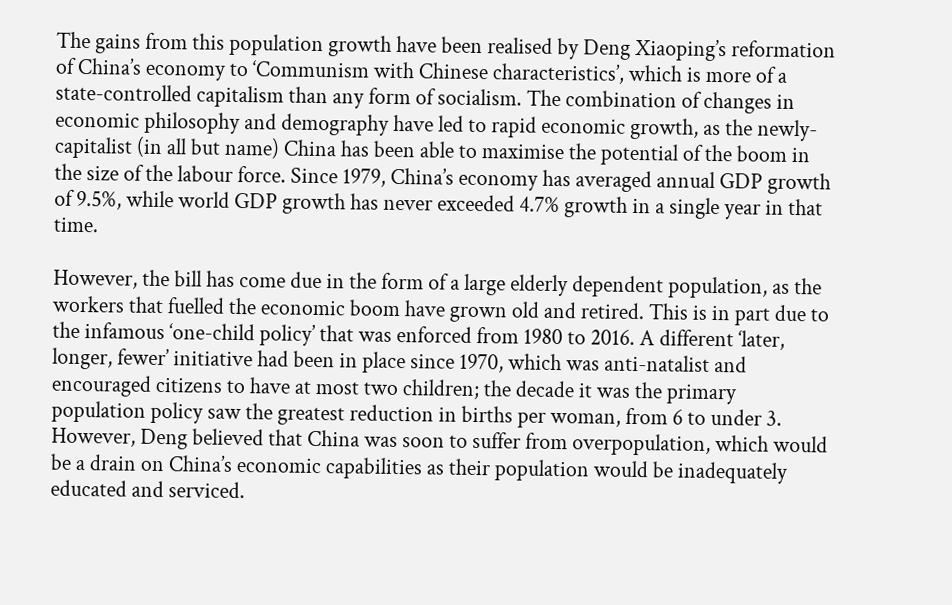The gains from this population growth have been realised by Deng Xiaoping’s reformation of China’s economy to ‘Communism with Chinese characteristics’, which is more of a state-controlled capitalism than any form of socialism. The combination of changes in economic philosophy and demography have led to rapid economic growth, as the newly-capitalist (in all but name) China has been able to maximise the potential of the boom in the size of the labour force. Since 1979, China’s economy has averaged annual GDP growth of 9.5%, while world GDP growth has never exceeded 4.7% growth in a single year in that time.

However, the bill has come due in the form of a large elderly dependent population, as the workers that fuelled the economic boom have grown old and retired. This is in part due to the infamous ‘one-child policy’ that was enforced from 1980 to 2016. A different ‘later, longer, fewer’ initiative had been in place since 1970, which was anti-natalist and encouraged citizens to have at most two children; the decade it was the primary population policy saw the greatest reduction in births per woman, from 6 to under 3. However, Deng believed that China was soon to suffer from overpopulation, which would be a drain on China’s economic capabilities as their population would be inadequately educated and serviced.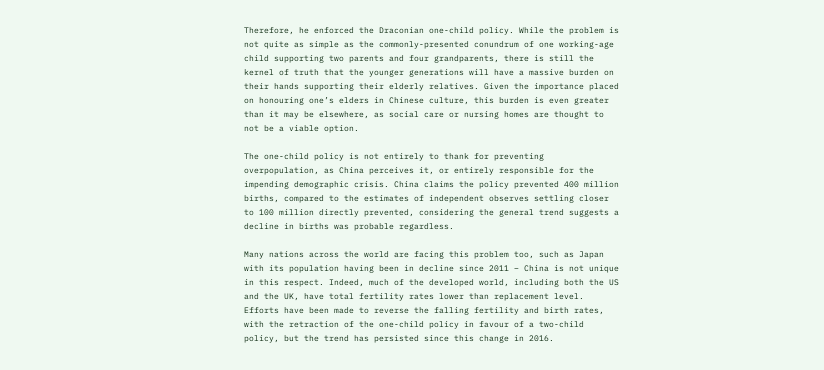Therefore, he enforced the Draconian one-child policy. While the problem is not quite as simple as the commonly-presented conundrum of one working-age child supporting two parents and four grandparents, there is still the kernel of truth that the younger generations will have a massive burden on their hands supporting their elderly relatives. Given the importance placed on honouring one’s elders in Chinese culture, this burden is even greater than it may be elsewhere, as social care or nursing homes are thought to not be a viable option.

The one-child policy is not entirely to thank for preventing overpopulation, as China perceives it, or entirely responsible for the impending demographic crisis. China claims the policy prevented 400 million births, compared to the estimates of independent observes settling closer to 100 million directly prevented, considering the general trend suggests a decline in births was probable regardless.

Many nations across the world are facing this problem too, such as Japan with its population having been in decline since 2011 – China is not unique in this respect. Indeed, much of the developed world, including both the US and the UK, have total fertility rates lower than replacement level. Efforts have been made to reverse the falling fertility and birth rates, with the retraction of the one-child policy in favour of a two-child policy, but the trend has persisted since this change in 2016.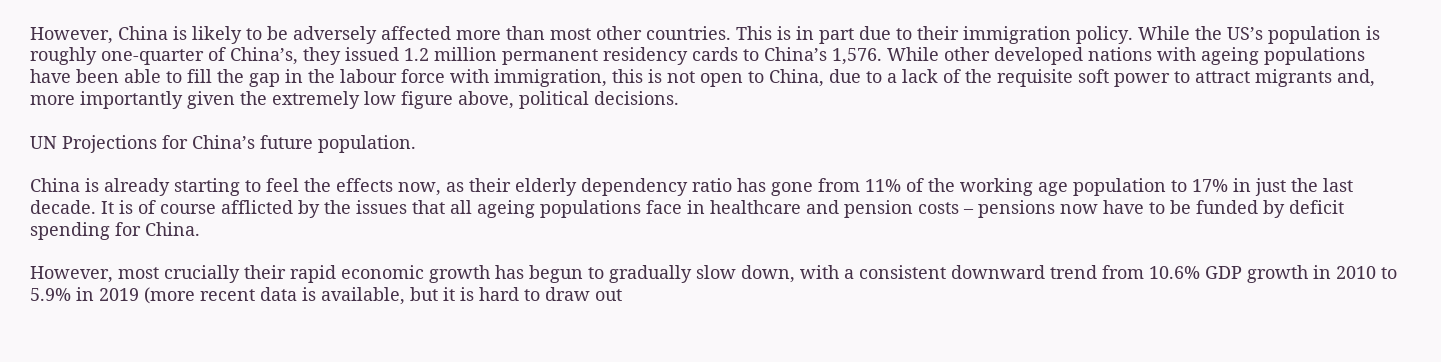However, China is likely to be adversely affected more than most other countries. This is in part due to their immigration policy. While the US’s population is roughly one-quarter of China’s, they issued 1.2 million permanent residency cards to China’s 1,576. While other developed nations with ageing populations have been able to fill the gap in the labour force with immigration, this is not open to China, due to a lack of the requisite soft power to attract migrants and, more importantly given the extremely low figure above, political decisions.

UN Projections for China’s future population.

China is already starting to feel the effects now, as their elderly dependency ratio has gone from 11% of the working age population to 17% in just the last decade. It is of course afflicted by the issues that all ageing populations face in healthcare and pension costs – pensions now have to be funded by deficit spending for China.

However, most crucially their rapid economic growth has begun to gradually slow down, with a consistent downward trend from 10.6% GDP growth in 2010 to 5.9% in 2019 (more recent data is available, but it is hard to draw out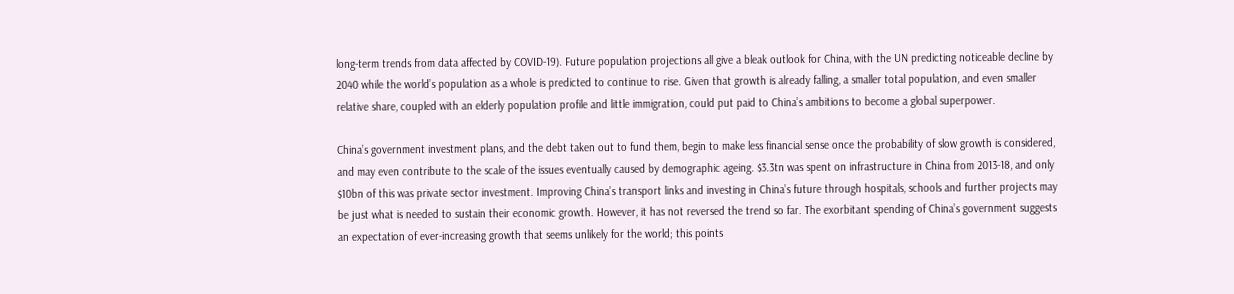long-term trends from data affected by COVID-19). Future population projections all give a bleak outlook for China, with the UN predicting noticeable decline by 2040 while the world’s population as a whole is predicted to continue to rise. Given that growth is already falling, a smaller total population, and even smaller relative share, coupled with an elderly population profile and little immigration, could put paid to China’s ambitions to become a global superpower.

China’s government investment plans, and the debt taken out to fund them, begin to make less financial sense once the probability of slow growth is considered, and may even contribute to the scale of the issues eventually caused by demographic ageing. $3.3tn was spent on infrastructure in China from 2013-18, and only $10bn of this was private sector investment. Improving China’s transport links and investing in China’s future through hospitals, schools and further projects may be just what is needed to sustain their economic growth. However, it has not reversed the trend so far. The exorbitant spending of China’s government suggests an expectation of ever-increasing growth that seems unlikely for the world; this points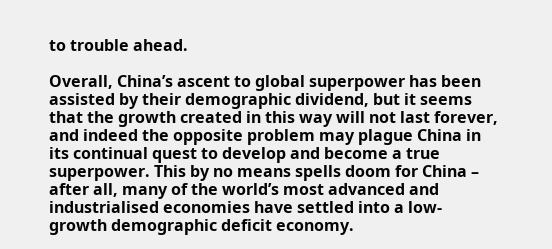to trouble ahead.

Overall, China’s ascent to global superpower has been assisted by their demographic dividend, but it seems that the growth created in this way will not last forever, and indeed the opposite problem may plague China in its continual quest to develop and become a true superpower. This by no means spells doom for China – after all, many of the world’s most advanced and industrialised economies have settled into a low-growth demographic deficit economy.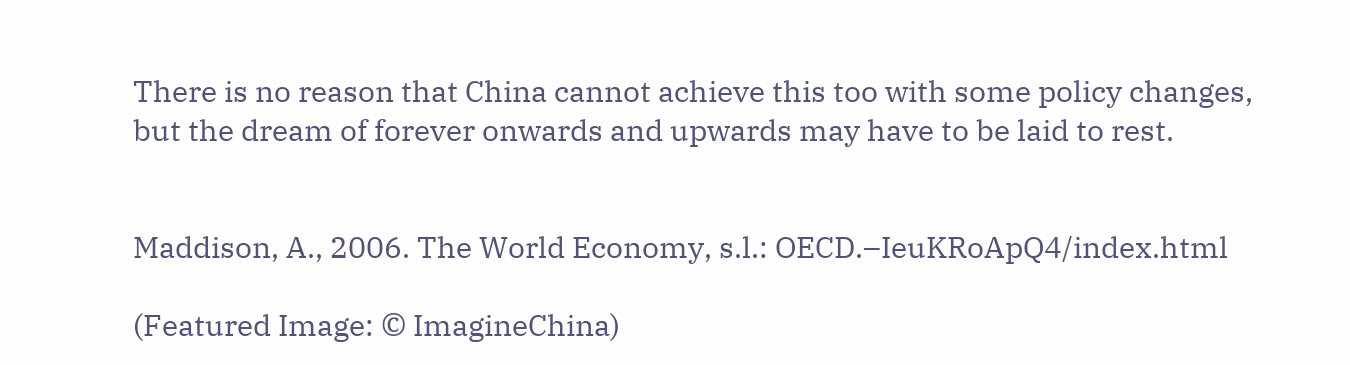There is no reason that China cannot achieve this too with some policy changes, but the dream of forever onwards and upwards may have to be laid to rest.


Maddison, A., 2006. The World Economy, s.l.: OECD.–IeuKRoApQ4/index.html

(Featured Image: © ImagineChina)